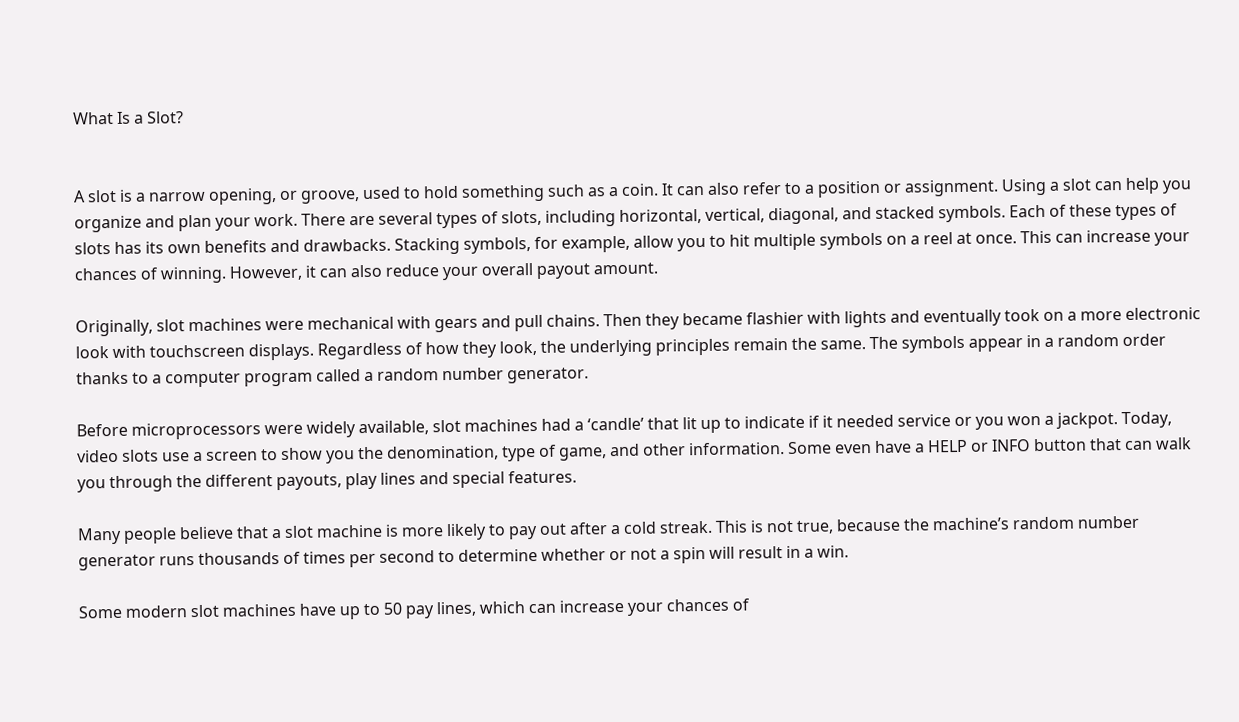What Is a Slot?


A slot is a narrow opening, or groove, used to hold something such as a coin. It can also refer to a position or assignment. Using a slot can help you organize and plan your work. There are several types of slots, including horizontal, vertical, diagonal, and stacked symbols. Each of these types of slots has its own benefits and drawbacks. Stacking symbols, for example, allow you to hit multiple symbols on a reel at once. This can increase your chances of winning. However, it can also reduce your overall payout amount.

Originally, slot machines were mechanical with gears and pull chains. Then they became flashier with lights and eventually took on a more electronic look with touchscreen displays. Regardless of how they look, the underlying principles remain the same. The symbols appear in a random order thanks to a computer program called a random number generator.

Before microprocessors were widely available, slot machines had a ‘candle’ that lit up to indicate if it needed service or you won a jackpot. Today, video slots use a screen to show you the denomination, type of game, and other information. Some even have a HELP or INFO button that can walk you through the different payouts, play lines and special features.

Many people believe that a slot machine is more likely to pay out after a cold streak. This is not true, because the machine’s random number generator runs thousands of times per second to determine whether or not a spin will result in a win.

Some modern slot machines have up to 50 pay lines, which can increase your chances of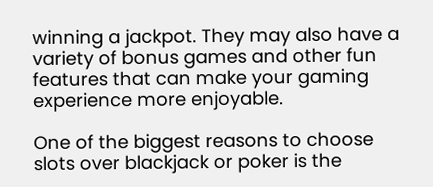winning a jackpot. They may also have a variety of bonus games and other fun features that can make your gaming experience more enjoyable.

One of the biggest reasons to choose slots over blackjack or poker is the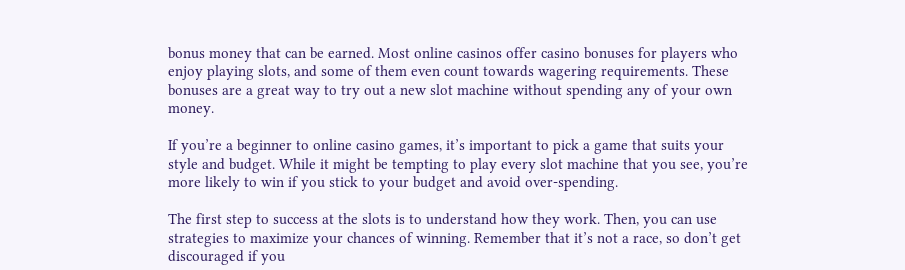bonus money that can be earned. Most online casinos offer casino bonuses for players who enjoy playing slots, and some of them even count towards wagering requirements. These bonuses are a great way to try out a new slot machine without spending any of your own money.

If you’re a beginner to online casino games, it’s important to pick a game that suits your style and budget. While it might be tempting to play every slot machine that you see, you’re more likely to win if you stick to your budget and avoid over-spending.

The first step to success at the slots is to understand how they work. Then, you can use strategies to maximize your chances of winning. Remember that it’s not a race, so don’t get discouraged if you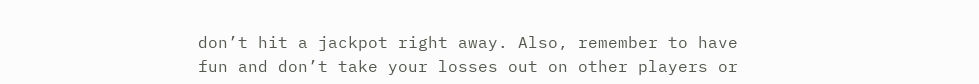don’t hit a jackpot right away. Also, remember to have fun and don’t take your losses out on other players or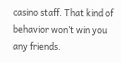casino staff. That kind of behavior won’t win you any friends.